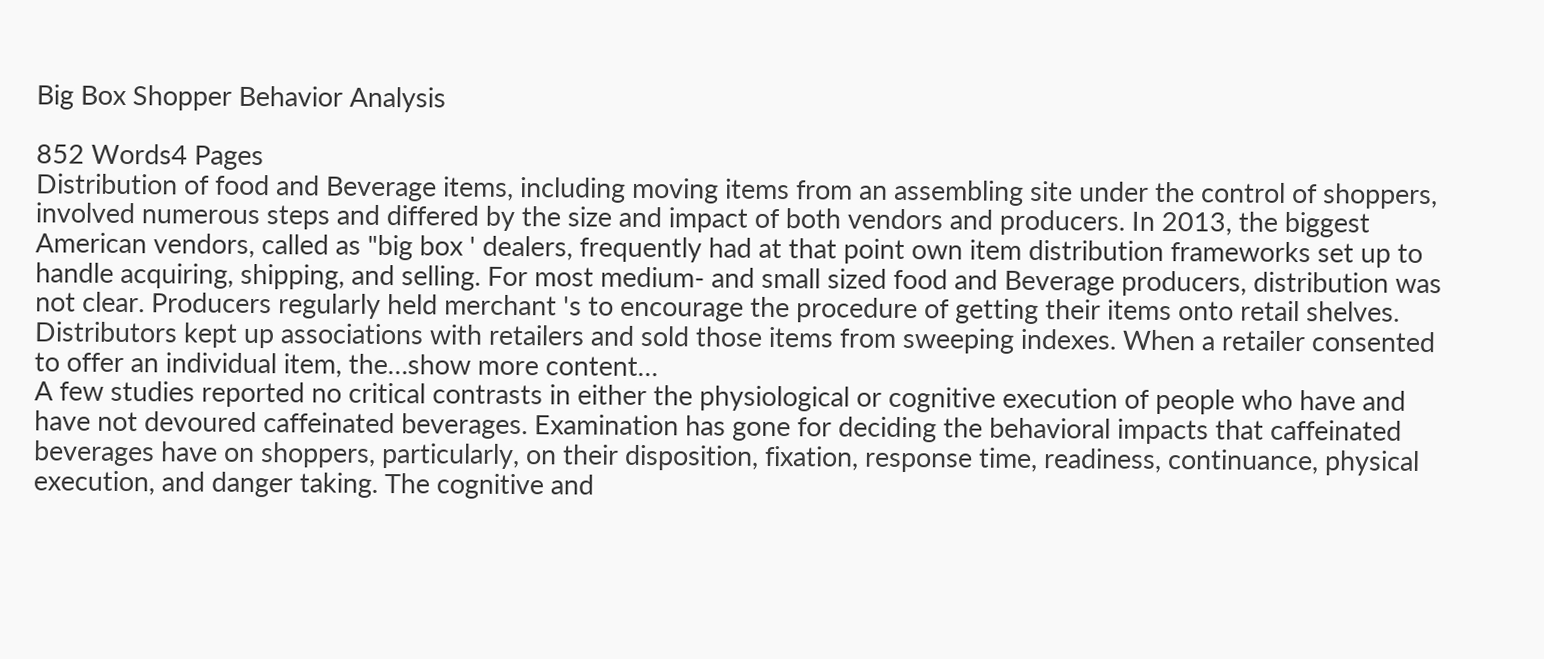Big Box Shopper Behavior Analysis

852 Words4 Pages
Distribution of food and Beverage items, including moving items from an assembling site under the control of shoppers, involved numerous steps and differed by the size and impact of both vendors and producers. In 2013, the biggest American vendors, called as "big box ' dealers, frequently had at that point own item distribution frameworks set up to handle acquiring, shipping, and selling. For most medium- and small sized food and Beverage producers, distribution was not clear. Producers regularly held merchant 's to encourage the procedure of getting their items onto retail shelves. Distributors kept up associations with retailers and sold those items from sweeping indexes. When a retailer consented to offer an individual item, the…show more content…
A few studies reported no critical contrasts in either the physiological or cognitive execution of people who have and have not devoured caffeinated beverages. Examination has gone for deciding the behavioral impacts that caffeinated beverages have on shoppers, particularly, on their disposition, fixation, response time, readiness, continuance, physical execution, and danger taking. The cognitive and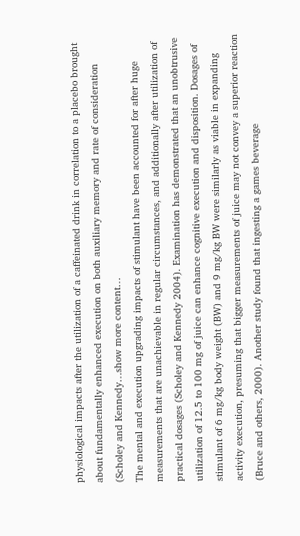physiological impacts after the utilization of a caffeinated drink in correlation to a placebo brought about fundamentally enhanced execution on both auxiliary memory and rate of consideration (Scholey and Kennedy…show more content…
The mental and execution upgrading impacts of stimulant have been accounted for after huge measurements that are unachievable in regular circumstances, and additionally after utilization of practical dosages (Scholey and Kennedy 2004). Examination has demonstrated that an unobtrusive utilization of 12.5 to 100 mg of juice can enhance cognitive execution and disposition. Dosages of stimulant of 6 mg/kg body weight (BW) and 9 mg/kg BW were similarly as viable in expanding activity execution, presuming that bigger measurements of juice may not convey a superior reaction (Bruce and others, 2000). Another study found that ingesting a games beverage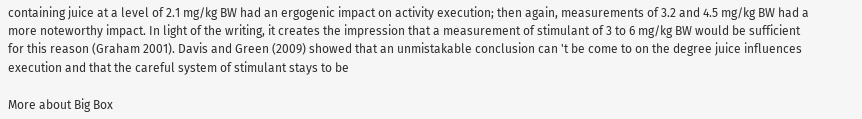containing juice at a level of 2.1 mg/kg BW had an ergogenic impact on activity execution; then again, measurements of 3.2 and 4.5 mg/kg BW had a more noteworthy impact. In light of the writing, it creates the impression that a measurement of stimulant of 3 to 6 mg/kg BW would be sufficient for this reason (Graham 2001). Davis and Green (2009) showed that an unmistakable conclusion can 't be come to on the degree juice influences execution and that the careful system of stimulant stays to be

More about Big Box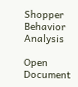Shopper Behavior Analysis

Open Document